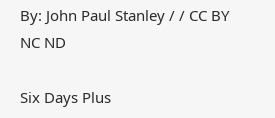By: John Paul Stanley / / CC BY NC ND

Six Days Plus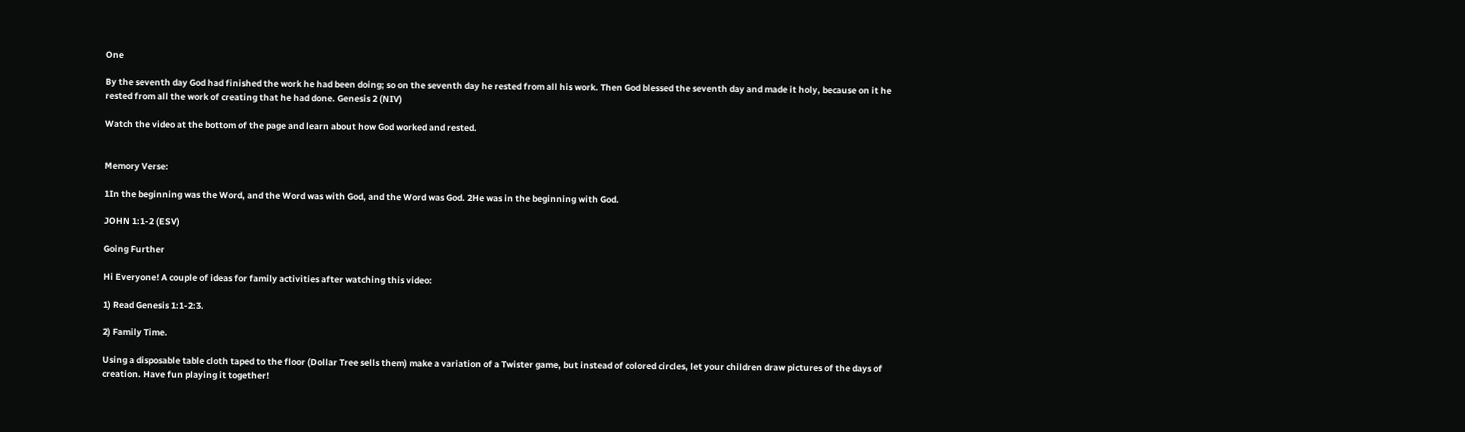One

By the seventh day God had finished the work he had been doing; so on the seventh day he rested from all his work. Then God blessed the seventh day and made it holy, because on it he rested from all the work of creating that he had done. Genesis 2 (NIV)

Watch the video at the bottom of the page and learn about how God worked and rested.


Memory Verse:

1In the beginning was the Word, and the Word was with God, and the Word was God. 2He was in the beginning with God.

JOHN 1:1-2 (ESV)

Going Further

Hi Everyone! A couple of ideas for family activities after watching this video:

1) Read Genesis 1:1-2:3.

2) Family Time.

Using a disposable table cloth taped to the floor (Dollar Tree sells them) make a variation of a Twister game, but instead of colored circles, let your children draw pictures of the days of creation. Have fun playing it together!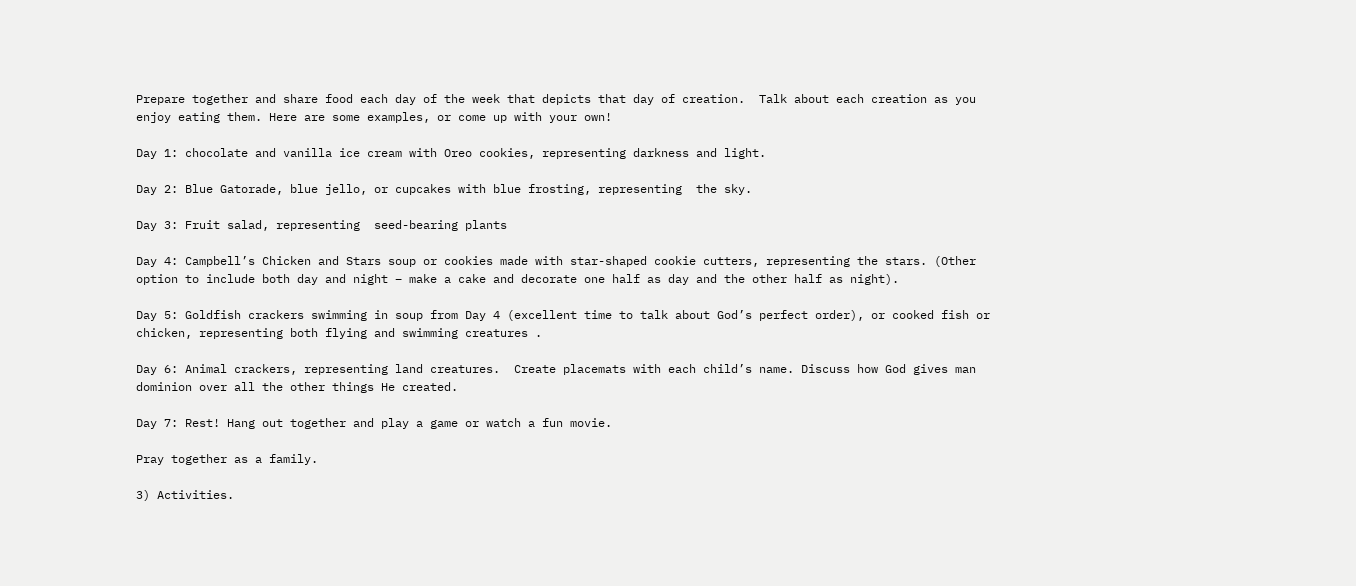Prepare together and share food each day of the week that depicts that day of creation.  Talk about each creation as you enjoy eating them. Here are some examples, or come up with your own!

Day 1: chocolate and vanilla ice cream with Oreo cookies, representing darkness and light.

Day 2: Blue Gatorade, blue jello, or cupcakes with blue frosting, representing  the sky.

Day 3: Fruit salad, representing  seed-bearing plants

Day 4: Campbell’s Chicken and Stars soup or cookies made with star-shaped cookie cutters, representing the stars. (Other option to include both day and night – make a cake and decorate one half as day and the other half as night).

Day 5: Goldfish crackers swimming in soup from Day 4 (excellent time to talk about God’s perfect order), or cooked fish or chicken, representing both flying and swimming creatures .

Day 6: Animal crackers, representing land creatures.  Create placemats with each child’s name. Discuss how God gives man dominion over all the other things He created.

Day 7: Rest! Hang out together and play a game or watch a fun movie.

Pray together as a family.

3) Activities.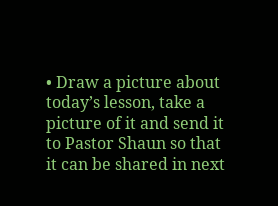• Draw a picture about today’s lesson, take a picture of it and send it to Pastor Shaun so that it can be shared in next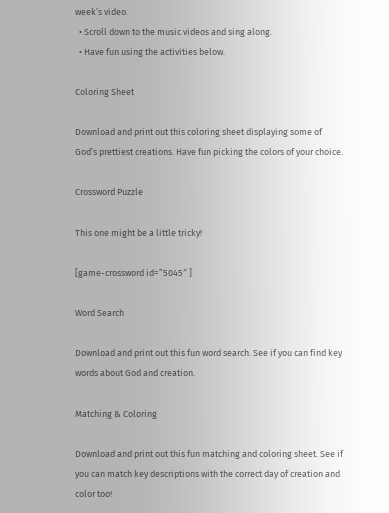week’s video.
  • Scroll down to the music videos and sing along.
  • Have fun using the activities below.

Coloring Sheet

Download and print out this coloring sheet displaying some of God’s prettiest creations. Have fun picking the colors of your choice.

Crossword Puzzle

This one might be a little tricky!

[game-crossword id=”5045″ ]

Word Search

Download and print out this fun word search. See if you can find key words about God and creation.

Matching & Coloring

Download and print out this fun matching and coloring sheet. See if you can match key descriptions with the correct day of creation and color too!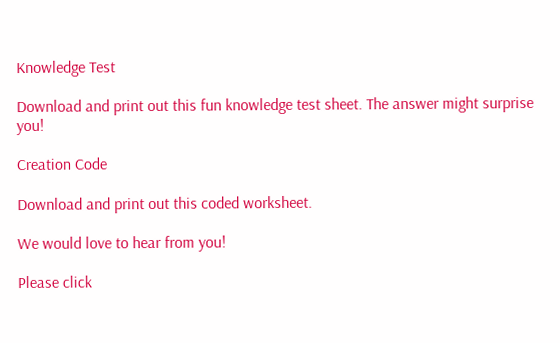Knowledge Test

Download and print out this fun knowledge test sheet. The answer might surprise you!

Creation Code

Download and print out this coded worksheet.

We would love to hear from you!

Please click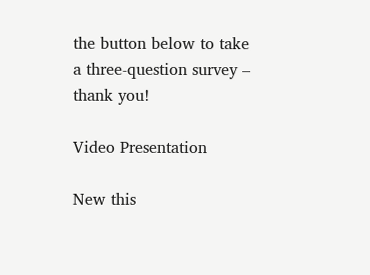the button below to take a three-question survey – thank you!

Video Presentation

New this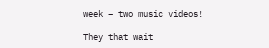week – two music videos!

They that wait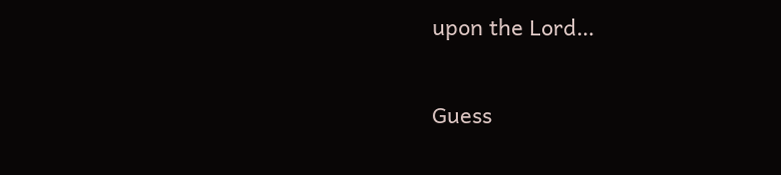upon the Lord…

Guess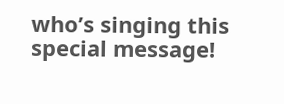who’s singing this special message!